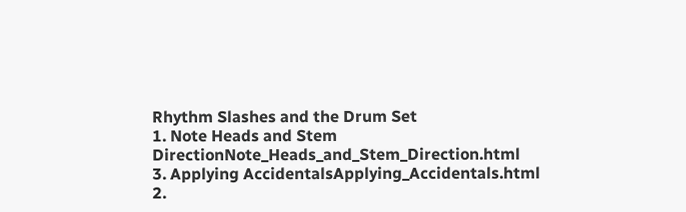Rhythm Slashes and the Drum Set
1. Note Heads and Stem DirectionNote_Heads_and_Stem_Direction.html
3. Applying AccidentalsApplying_Accidentals.html
2.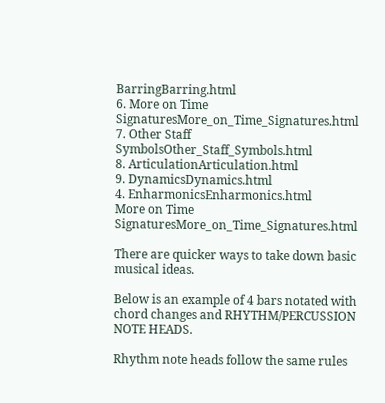BarringBarring.html
6. More on Time SignaturesMore_on_Time_Signatures.html
7. Other Staff SymbolsOther_Staff_Symbols.html
8. ArticulationArticulation.html
9. DynamicsDynamics.html
4. EnharmonicsEnharmonics.html
More on Time SignaturesMore_on_Time_Signatures.html

There are quicker ways to take down basic musical ideas.

Below is an example of 4 bars notated with chord changes and RHYTHM/PERCUSSION NOTE HEADS.

Rhythm note heads follow the same rules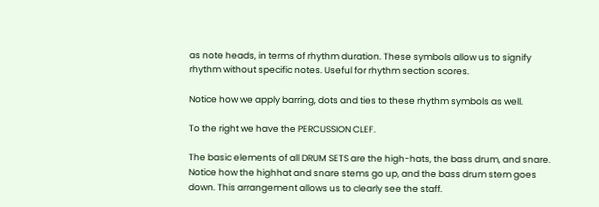as note heads, in terms of rhythm duration. These symbols allow us to signify rhythm without specific notes. Useful for rhythm section scores.

Notice how we apply barring, dots and ties to these rhythm symbols as well.

To the right we have the PERCUSSION CLEF.

The basic elements of all DRUM SETS are the high-hats, the bass drum, and snare. Notice how the highhat and snare stems go up, and the bass drum stem goes down. This arrangement allows us to clearly see the staff.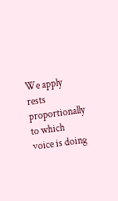We apply rests proportionally to which voice is doing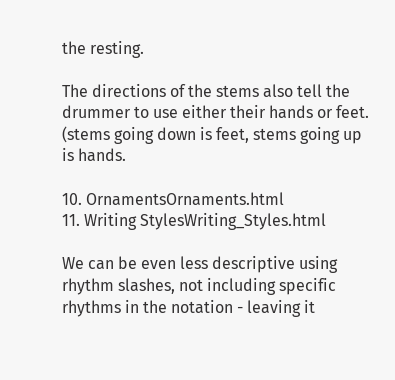the resting.

The directions of the stems also tell the drummer to use either their hands or feet. (stems going down is feet, stems going up is hands.

10. OrnamentsOrnaments.html
11. Writing StylesWriting_Styles.html

We can be even less descriptive using rhythm slashes, not including specific rhythms in the notation - leaving it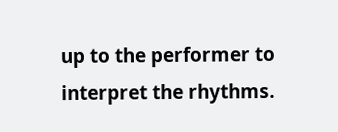up to the performer to interpret the rhythms.